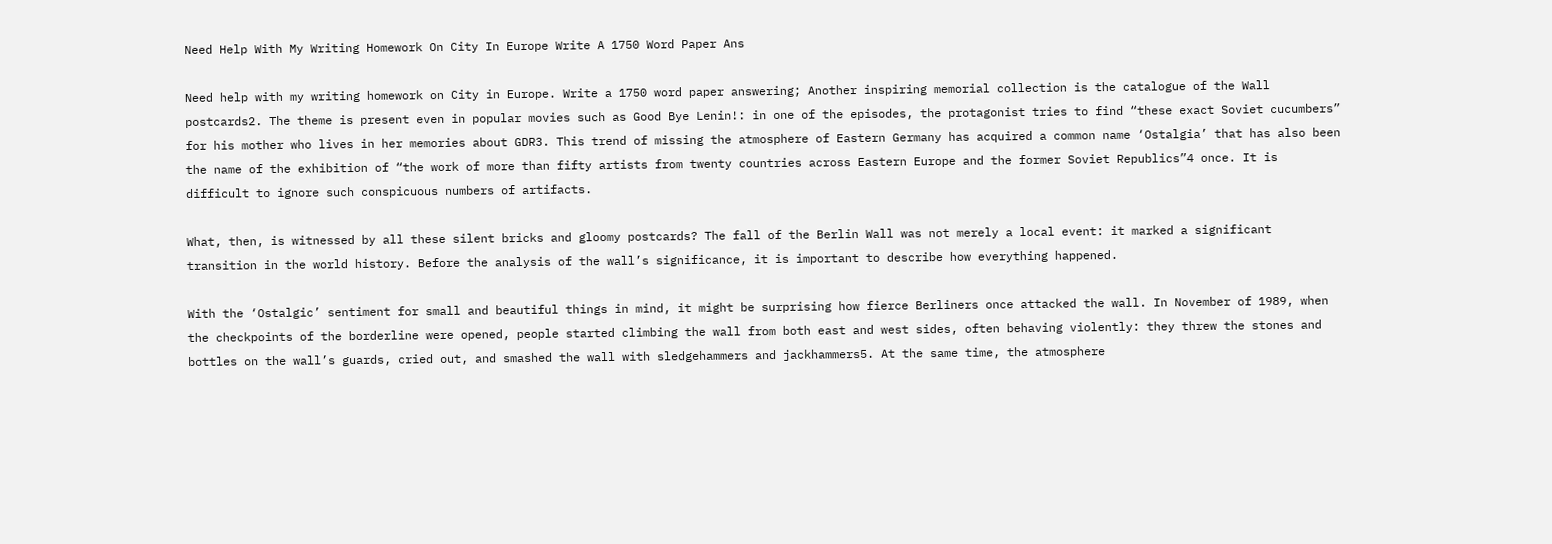Need Help With My Writing Homework On City In Europe Write A 1750 Word Paper Ans

Need help with my writing homework on City in Europe. Write a 1750 word paper answering; Another inspiring memorial collection is the catalogue of the Wall postcards2. The theme is present even in popular movies such as Good Bye Lenin!: in one of the episodes, the protagonist tries to find “these exact Soviet cucumbers” for his mother who lives in her memories about GDR3. This trend of missing the atmosphere of Eastern Germany has acquired a common name ‘Ostalgia’ that has also been the name of the exhibition of “the work of more than fifty artists from twenty countries across Eastern Europe and the former Soviet Republics”4 once. It is difficult to ignore such conspicuous numbers of artifacts.

What, then, is witnessed by all these silent bricks and gloomy postcards? The fall of the Berlin Wall was not merely a local event: it marked a significant transition in the world history. Before the analysis of the wall’s significance, it is important to describe how everything happened.

With the ‘Ostalgic’ sentiment for small and beautiful things in mind, it might be surprising how fierce Berliners once attacked the wall. In November of 1989, when the checkpoints of the borderline were opened, people started climbing the wall from both east and west sides, often behaving violently: they threw the stones and bottles on the wall’s guards, cried out, and smashed the wall with sledgehammers and jackhammers5. At the same time, the atmosphere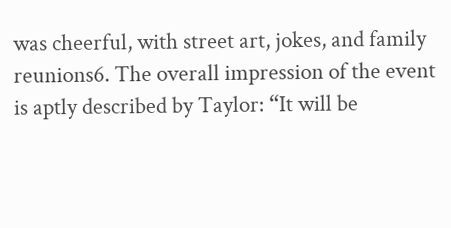was cheerful, with street art, jokes, and family reunions6. The overall impression of the event is aptly described by Taylor: “It will be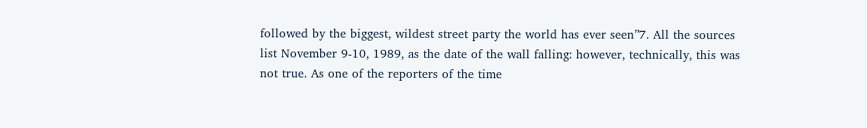followed by the biggest, wildest street party the world has ever seen”7. All the sources list November 9-10, 1989, as the date of the wall falling: however, technically, this was not true. As one of the reporters of the time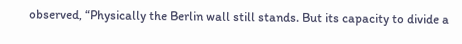observed, “Physically the Berlin wall still stands. But its capacity to divide a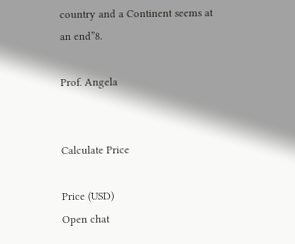country and a Continent seems at an end”8.

Prof. Angela


Calculate Price

Price (USD)
Open chat